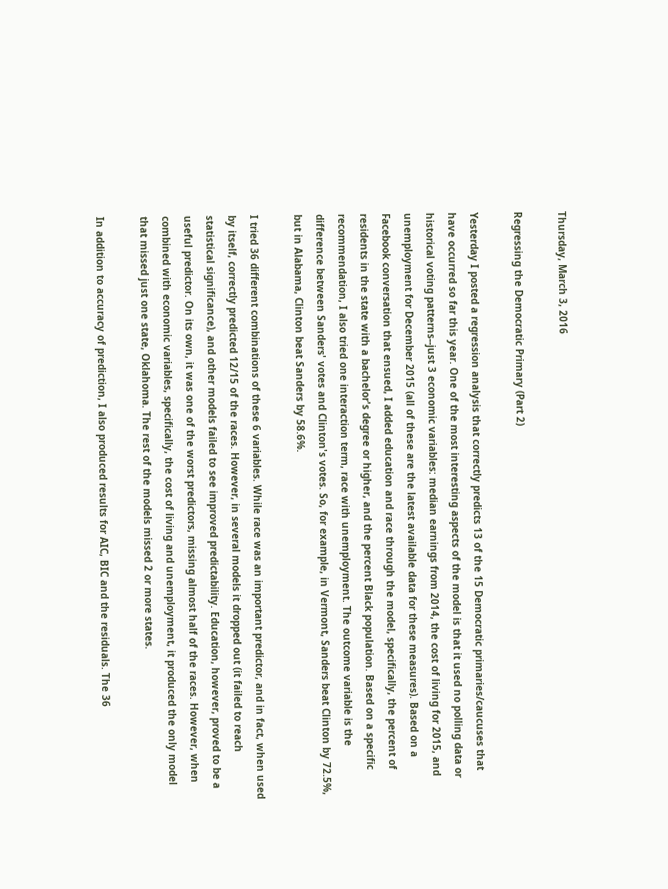Thursday, March 3, 2016

Regressing the Democratic Primary (Part 2)

Yesterday I posted a regression analysis that correctly predicts 13 of the 15 Democratic primaries/caucuses that have occurred so far this year. One of the most interesting aspects of the model is that it used no polling data or historical voting patterns--just 3 economic variables: median earnings from 2014, the cost of living for 2015, and unemployment for December 2015 (all of these are the latest available data for these measures). Based on a Facebook conversation that ensued, I added education and race through the model, specifically, the percent of residents in the state with a bachelor's degree or higher, and the percent Black population. Based on a specific recommendation, I also tried one interaction term, race with unemployment. The outcome variable is the difference between Sanders' votes and Clinton's votes. So, for example, in Vermont, Sanders beat Clinton by 72.5%, but in Alabama, Clinton beat Sanders by 58.6%.

I tried 36 different combinations of these 6 variables. While race was an important predictor, and in fact, when used by itself, correctly predicted 12/15 of the races. However, in several models it dropped out (it failed to reach statistical significance), and other models failed to see improved predictability. Education, however, proved to be a useful predictor. On its own, it was one of the worst predictors, missing almost half of the races. However, when combined with economic variables, specifically, the cost of living and unemployment, it produced the only model that missed just one state, Oklahoma. The rest of the models missed 2 or more states.

In addition to accuracy of prediction, I also produced results for AIC, BIC and the residuals. The 36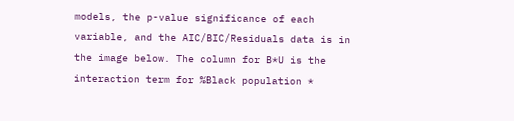models, the p-value significance of each variable, and the AIC/BIC/Residuals data is in the image below. The column for B*U is the interaction term for %Black population *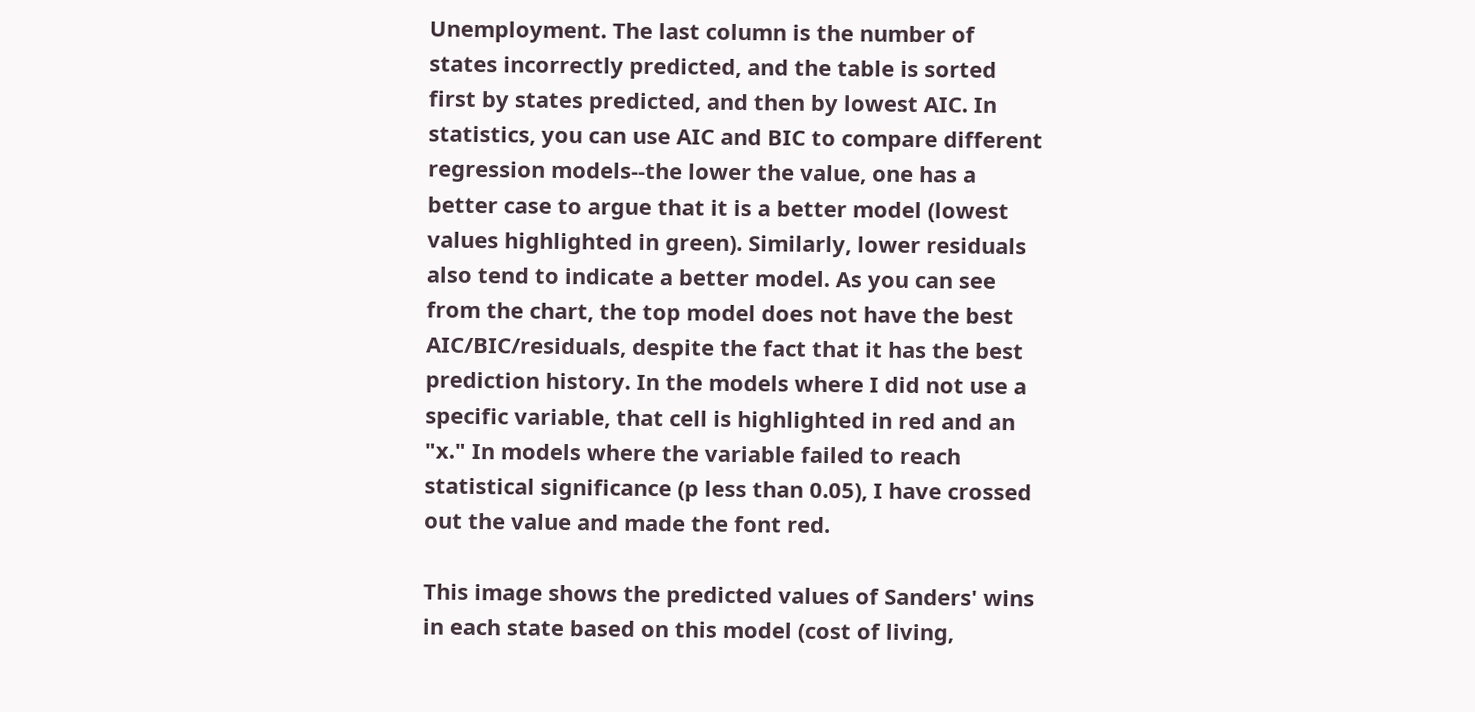Unemployment. The last column is the number of states incorrectly predicted, and the table is sorted first by states predicted, and then by lowest AIC. In statistics, you can use AIC and BIC to compare different regression models--the lower the value, one has a better case to argue that it is a better model (lowest values highlighted in green). Similarly, lower residuals also tend to indicate a better model. As you can see from the chart, the top model does not have the best AIC/BIC/residuals, despite the fact that it has the best prediction history. In the models where I did not use a specific variable, that cell is highlighted in red and an "x." In models where the variable failed to reach statistical significance (p less than 0.05), I have crossed out the value and made the font red.

This image shows the predicted values of Sanders' wins in each state based on this model (cost of living,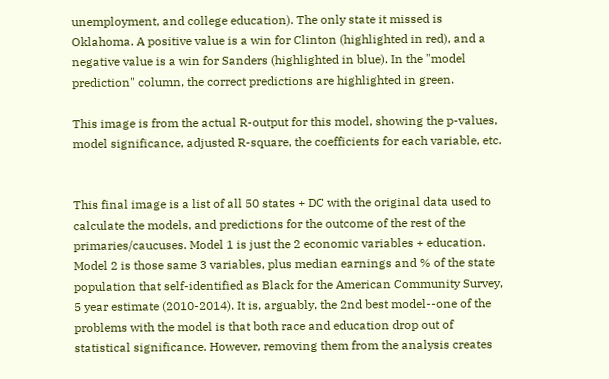unemployment, and college education). The only state it missed is Oklahoma. A positive value is a win for Clinton (highlighted in red), and a negative value is a win for Sanders (highlighted in blue). In the "model prediction" column, the correct predictions are highlighted in green.

This image is from the actual R-output for this model, showing the p-values, model significance, adjusted R-square, the coefficients for each variable, etc.


This final image is a list of all 50 states + DC with the original data used to calculate the models, and predictions for the outcome of the rest of the primaries/caucuses. Model 1 is just the 2 economic variables + education. Model 2 is those same 3 variables, plus median earnings and % of the state population that self-identified as Black for the American Community Survey, 5 year estimate (2010-2014). It is, arguably, the 2nd best model--one of the problems with the model is that both race and education drop out of statistical significance. However, removing them from the analysis creates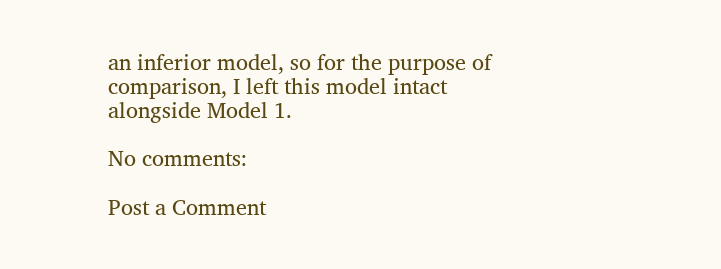an inferior model, so for the purpose of comparison, I left this model intact alongside Model 1.

No comments:

Post a Comment